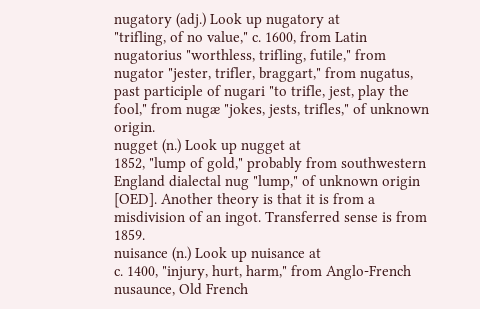nugatory (adj.) Look up nugatory at
"trifling, of no value," c. 1600, from Latin nugatorius "worthless, trifling, futile," from nugator "jester, trifler, braggart," from nugatus, past participle of nugari "to trifle, jest, play the fool," from nugæ "jokes, jests, trifles," of unknown origin.
nugget (n.) Look up nugget at
1852, "lump of gold," probably from southwestern England dialectal nug "lump," of unknown origin [OED]. Another theory is that it is from a misdivision of an ingot. Transferred sense is from 1859.
nuisance (n.) Look up nuisance at
c. 1400, "injury, hurt, harm," from Anglo-French nusaunce, Old French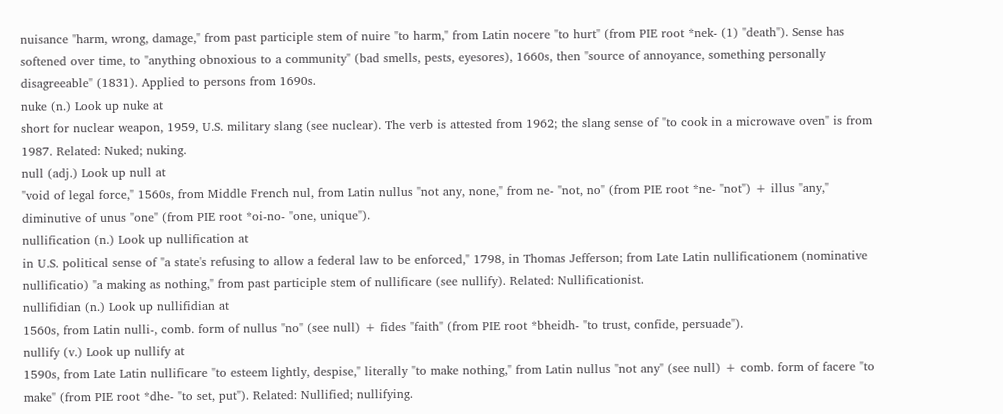nuisance "harm, wrong, damage," from past participle stem of nuire "to harm," from Latin nocere "to hurt" (from PIE root *nek- (1) "death"). Sense has softened over time, to "anything obnoxious to a community" (bad smells, pests, eyesores), 1660s, then "source of annoyance, something personally disagreeable" (1831). Applied to persons from 1690s.
nuke (n.) Look up nuke at
short for nuclear weapon, 1959, U.S. military slang (see nuclear). The verb is attested from 1962; the slang sense of "to cook in a microwave oven" is from 1987. Related: Nuked; nuking.
null (adj.) Look up null at
"void of legal force," 1560s, from Middle French nul, from Latin nullus "not any, none," from ne- "not, no" (from PIE root *ne- "not") + illus "any," diminutive of unus "one" (from PIE root *oi-no- "one, unique").
nullification (n.) Look up nullification at
in U.S. political sense of "a state's refusing to allow a federal law to be enforced," 1798, in Thomas Jefferson; from Late Latin nullificationem (nominative nullificatio) "a making as nothing," from past participle stem of nullificare (see nullify). Related: Nullificationist.
nullifidian (n.) Look up nullifidian at
1560s, from Latin nulli-, comb. form of nullus "no" (see null) + fides "faith" (from PIE root *bheidh- "to trust, confide, persuade").
nullify (v.) Look up nullify at
1590s, from Late Latin nullificare "to esteem lightly, despise," literally "to make nothing," from Latin nullus "not any" (see null) + comb. form of facere "to make" (from PIE root *dhe- "to set, put"). Related: Nullified; nullifying.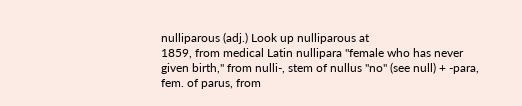nulliparous (adj.) Look up nulliparous at
1859, from medical Latin nullipara "female who has never given birth," from nulli-, stem of nullus "no" (see null) + -para, fem. of parus, from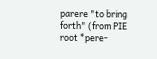parere "to bring forth" (from PIE root *pere-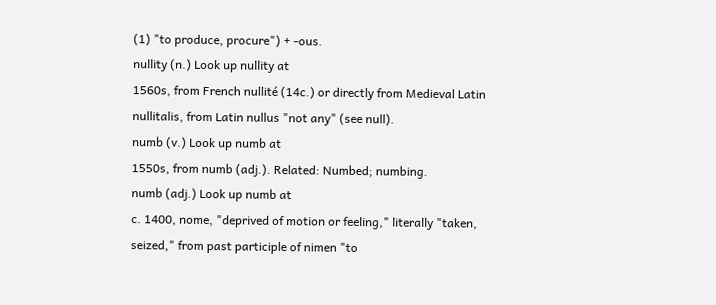(1) "to produce, procure") + -ous.
nullity (n.) Look up nullity at
1560s, from French nullité (14c.) or directly from Medieval Latin nullitalis, from Latin nullus "not any" (see null).
numb (v.) Look up numb at
1550s, from numb (adj.). Related: Numbed; numbing.
numb (adj.) Look up numb at
c. 1400, nome, "deprived of motion or feeling," literally "taken, seized," from past participle of nimen "to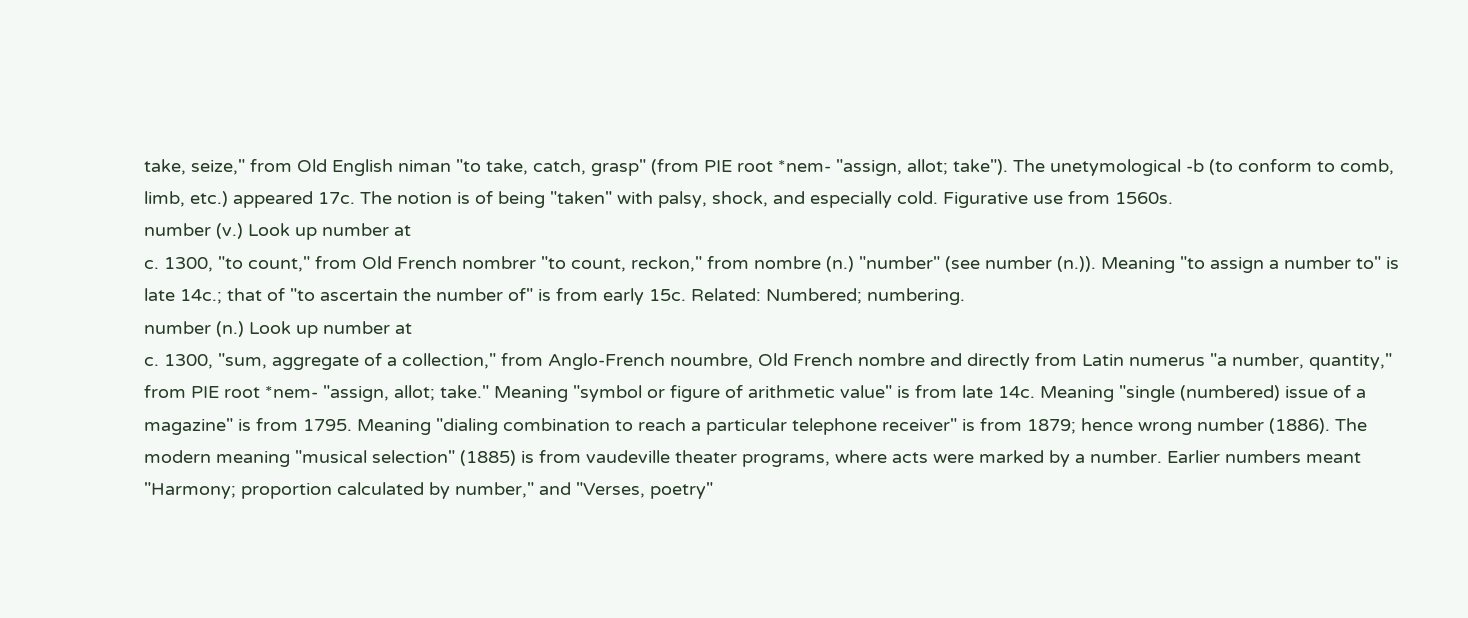take, seize," from Old English niman "to take, catch, grasp" (from PIE root *nem- "assign, allot; take"). The unetymological -b (to conform to comb, limb, etc.) appeared 17c. The notion is of being "taken" with palsy, shock, and especially cold. Figurative use from 1560s.
number (v.) Look up number at
c. 1300, "to count," from Old French nombrer "to count, reckon," from nombre (n.) "number" (see number (n.)). Meaning "to assign a number to" is late 14c.; that of "to ascertain the number of" is from early 15c. Related: Numbered; numbering.
number (n.) Look up number at
c. 1300, "sum, aggregate of a collection," from Anglo-French noumbre, Old French nombre and directly from Latin numerus "a number, quantity," from PIE root *nem- "assign, allot; take." Meaning "symbol or figure of arithmetic value" is from late 14c. Meaning "single (numbered) issue of a magazine" is from 1795. Meaning "dialing combination to reach a particular telephone receiver" is from 1879; hence wrong number (1886). The modern meaning "musical selection" (1885) is from vaudeville theater programs, where acts were marked by a number. Earlier numbers meant "Harmony; proportion calculated by number," and "Verses, poetry"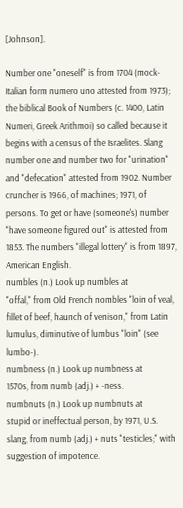[Johnson].

Number one "oneself" is from 1704 (mock-Italian form numero uno attested from 1973); the biblical Book of Numbers (c. 1400, Latin Numeri, Greek Arithmoi) so called because it begins with a census of the Israelites. Slang number one and number two for "urination" and "defecation" attested from 1902. Number cruncher is 1966, of machines; 1971, of persons. To get or have (someone's) number "have someone figured out" is attested from 1853. The numbers "illegal lottery" is from 1897, American English.
numbles (n.) Look up numbles at
"offal," from Old French nombles "loin of veal, fillet of beef, haunch of venison," from Latin lumulus, diminutive of lumbus "loin" (see lumbo-).
numbness (n.) Look up numbness at
1570s, from numb (adj.) + -ness.
numbnuts (n.) Look up numbnuts at
stupid or ineffectual person, by 1971, U.S. slang, from numb (adj.) + nuts "testicles;" with suggestion of impotence.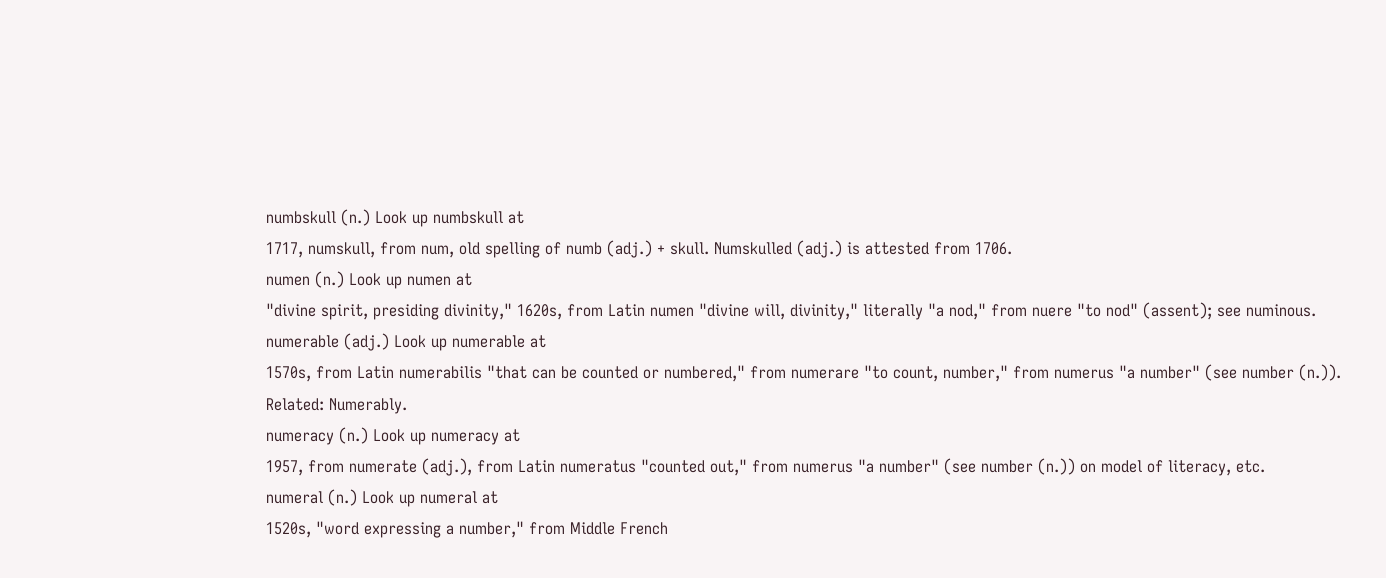numbskull (n.) Look up numbskull at
1717, numskull, from num, old spelling of numb (adj.) + skull. Numskulled (adj.) is attested from 1706.
numen (n.) Look up numen at
"divine spirit, presiding divinity," 1620s, from Latin numen "divine will, divinity," literally "a nod," from nuere "to nod" (assent); see numinous.
numerable (adj.) Look up numerable at
1570s, from Latin numerabilis "that can be counted or numbered," from numerare "to count, number," from numerus "a number" (see number (n.)). Related: Numerably.
numeracy (n.) Look up numeracy at
1957, from numerate (adj.), from Latin numeratus "counted out," from numerus "a number" (see number (n.)) on model of literacy, etc.
numeral (n.) Look up numeral at
1520s, "word expressing a number," from Middle French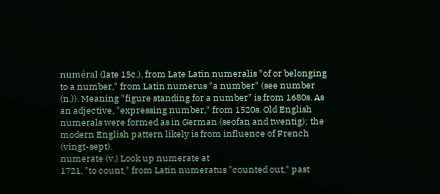numéral (late 15c.), from Late Latin numeralis "of or belonging to a number," from Latin numerus "a number" (see number (n.)). Meaning "figure standing for a number" is from 1680s. As an adjective, "expressing number," from 1520s. Old English numerals were formed as in German (seofan and twentig); the modern English pattern likely is from influence of French (vingt-sept).
numerate (v.) Look up numerate at
1721, "to count," from Latin numeratus "counted out," past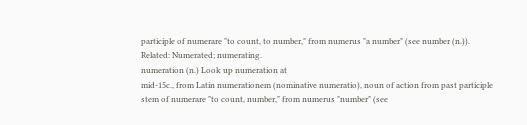participle of numerare "to count, to number," from numerus "a number" (see number (n.)). Related: Numerated; numerating.
numeration (n.) Look up numeration at
mid-15c., from Latin numerationem (nominative numeratio), noun of action from past participle stem of numerare "to count, number," from numerus "number" (see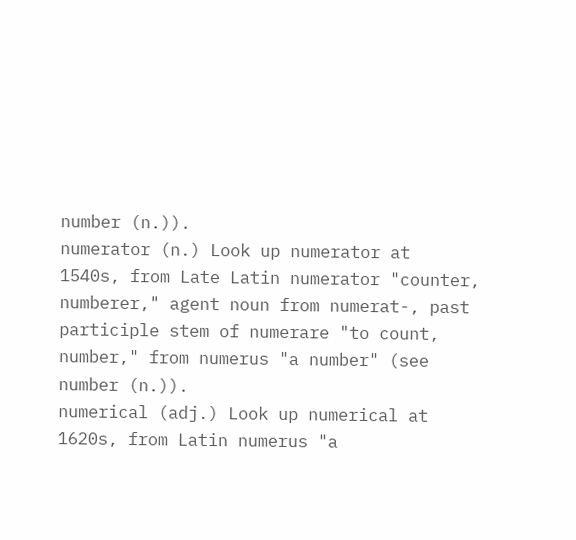number (n.)).
numerator (n.) Look up numerator at
1540s, from Late Latin numerator "counter, numberer," agent noun from numerat-, past participle stem of numerare "to count, number," from numerus "a number" (see number (n.)).
numerical (adj.) Look up numerical at
1620s, from Latin numerus "a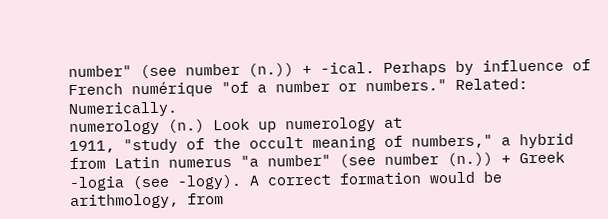number" (see number (n.)) + -ical. Perhaps by influence of French numérique "of a number or numbers." Related: Numerically.
numerology (n.) Look up numerology at
1911, "study of the occult meaning of numbers," a hybrid from Latin numerus "a number" (see number (n.)) + Greek -logia (see -logy). A correct formation would be arithmology, from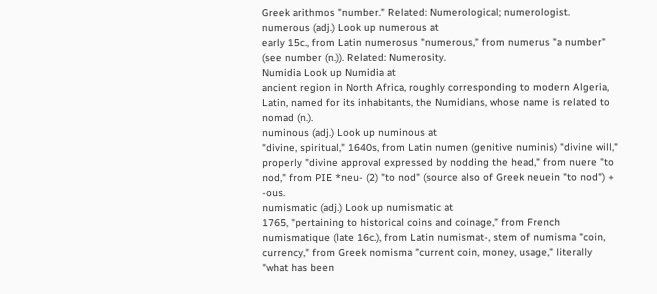Greek arithmos "number." Related: Numerological; numerologist.
numerous (adj.) Look up numerous at
early 15c., from Latin numerosus "numerous," from numerus "a number" (see number (n.)). Related: Numerosity.
Numidia Look up Numidia at
ancient region in North Africa, roughly corresponding to modern Algeria, Latin, named for its inhabitants, the Numidians, whose name is related to nomad (n.).
numinous (adj.) Look up numinous at
"divine, spiritual," 1640s, from Latin numen (genitive numinis) "divine will," properly "divine approval expressed by nodding the head," from nuere "to nod," from PIE *neu- (2) "to nod" (source also of Greek neuein "to nod") + -ous.
numismatic (adj.) Look up numismatic at
1765, "pertaining to historical coins and coinage," from French numismatique (late 16c.), from Latin numismat-, stem of numisma "coin, currency," from Greek nomisma "current coin, money, usage," literally "what has been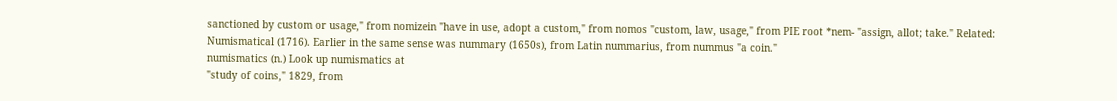sanctioned by custom or usage," from nomizein "have in use, adopt a custom," from nomos "custom, law, usage," from PIE root *nem- "assign, allot; take." Related: Numismatical (1716). Earlier in the same sense was nummary (1650s), from Latin nummarius, from nummus "a coin."
numismatics (n.) Look up numismatics at
"study of coins," 1829, from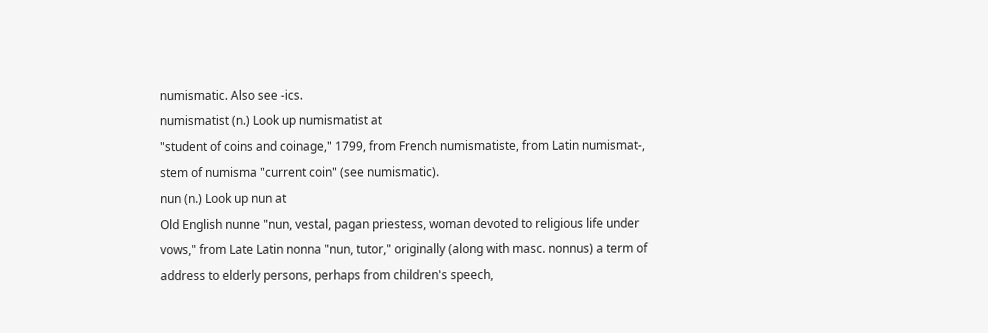numismatic. Also see -ics.
numismatist (n.) Look up numismatist at
"student of coins and coinage," 1799, from French numismatiste, from Latin numismat-, stem of numisma "current coin" (see numismatic).
nun (n.) Look up nun at
Old English nunne "nun, vestal, pagan priestess, woman devoted to religious life under vows," from Late Latin nonna "nun, tutor," originally (along with masc. nonnus) a term of address to elderly persons, perhaps from children's speech,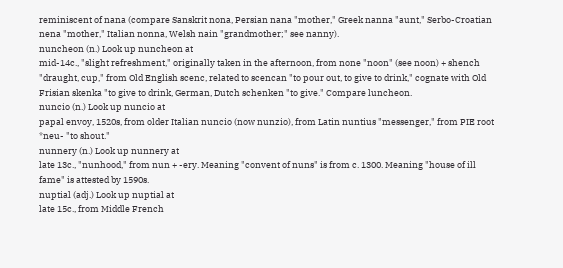reminiscent of nana (compare Sanskrit nona, Persian nana "mother," Greek nanna "aunt," Serbo-Croatian nena "mother," Italian nonna, Welsh nain "grandmother;" see nanny).
nuncheon (n.) Look up nuncheon at
mid-14c., "slight refreshment," originally taken in the afternoon, from none "noon" (see noon) + shench "draught, cup," from Old English scenc, related to scencan "to pour out, to give to drink," cognate with Old Frisian skenka "to give to drink, German, Dutch schenken "to give." Compare luncheon.
nuncio (n.) Look up nuncio at
papal envoy, 1520s, from older Italian nuncio (now nunzio), from Latin nuntius "messenger," from PIE root *neu- "to shout."
nunnery (n.) Look up nunnery at
late 13c., "nunhood," from nun + -ery. Meaning "convent of nuns" is from c. 1300. Meaning "house of ill fame" is attested by 1590s.
nuptial (adj.) Look up nuptial at
late 15c., from Middle French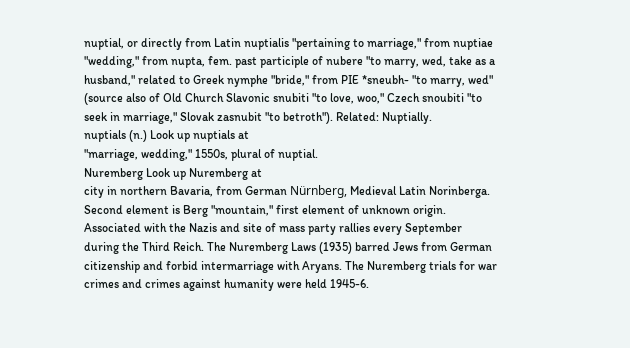nuptial, or directly from Latin nuptialis "pertaining to marriage," from nuptiae "wedding," from nupta, fem. past participle of nubere "to marry, wed, take as a husband," related to Greek nymphe "bride," from PIE *sneubh- "to marry, wed" (source also of Old Church Slavonic snubiti "to love, woo," Czech snoubiti "to seek in marriage," Slovak zasnubit "to betroth"). Related: Nuptially.
nuptials (n.) Look up nuptials at
"marriage, wedding," 1550s, plural of nuptial.
Nuremberg Look up Nuremberg at
city in northern Bavaria, from German Nürnberg, Medieval Latin Norinberga. Second element is Berg "mountain," first element of unknown origin. Associated with the Nazis and site of mass party rallies every September during the Third Reich. The Nuremberg Laws (1935) barred Jews from German citizenship and forbid intermarriage with Aryans. The Nuremberg trials for war crimes and crimes against humanity were held 1945-6.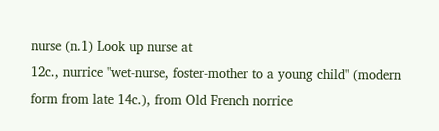nurse (n.1) Look up nurse at
12c., nurrice "wet-nurse, foster-mother to a young child" (modern form from late 14c.), from Old French norrice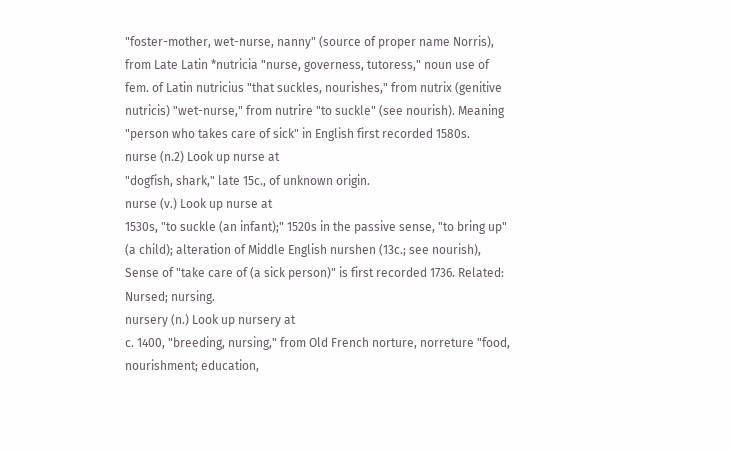"foster-mother, wet-nurse, nanny" (source of proper name Norris), from Late Latin *nutricia "nurse, governess, tutoress," noun use of fem. of Latin nutricius "that suckles, nourishes," from nutrix (genitive nutricis) "wet-nurse," from nutrire "to suckle" (see nourish). Meaning "person who takes care of sick" in English first recorded 1580s.
nurse (n.2) Look up nurse at
"dogfish, shark," late 15c., of unknown origin.
nurse (v.) Look up nurse at
1530s, "to suckle (an infant);" 1520s in the passive sense, "to bring up" (a child); alteration of Middle English nurshen (13c.; see nourish), Sense of "take care of (a sick person)" is first recorded 1736. Related: Nursed; nursing.
nursery (n.) Look up nursery at
c. 1400, "breeding, nursing," from Old French norture, norreture "food, nourishment; education,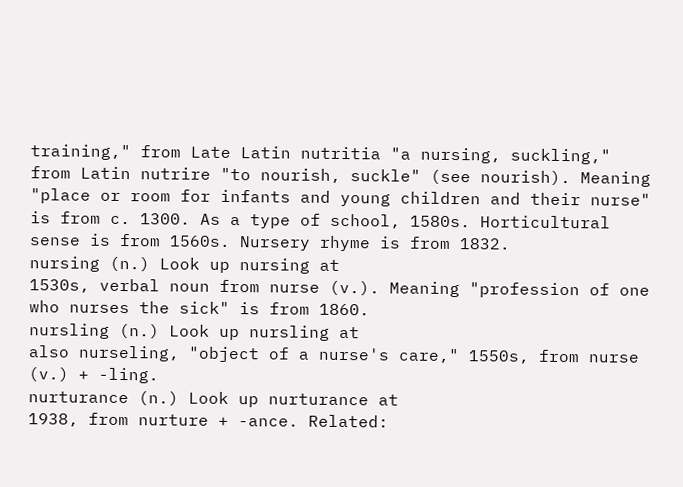training," from Late Latin nutritia "a nursing, suckling," from Latin nutrire "to nourish, suckle" (see nourish). Meaning "place or room for infants and young children and their nurse" is from c. 1300. As a type of school, 1580s. Horticultural sense is from 1560s. Nursery rhyme is from 1832.
nursing (n.) Look up nursing at
1530s, verbal noun from nurse (v.). Meaning "profession of one who nurses the sick" is from 1860.
nursling (n.) Look up nursling at
also nurseling, "object of a nurse's care," 1550s, from nurse (v.) + -ling.
nurturance (n.) Look up nurturance at
1938, from nurture + -ance. Related: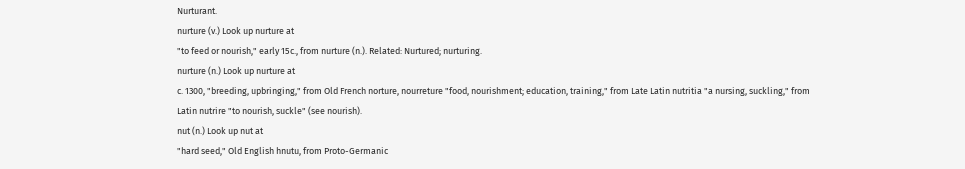Nurturant.
nurture (v.) Look up nurture at
"to feed or nourish," early 15c., from nurture (n.). Related: Nurtured; nurturing.
nurture (n.) Look up nurture at
c. 1300, "breeding, upbringing," from Old French norture, nourreture "food, nourishment; education, training," from Late Latin nutritia "a nursing, suckling," from Latin nutrire "to nourish, suckle" (see nourish).
nut (n.) Look up nut at
"hard seed," Old English hnutu, from Proto-Germanic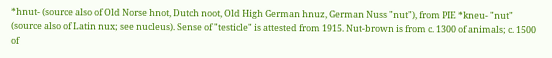*hnut- (source also of Old Norse hnot, Dutch noot, Old High German hnuz, German Nuss "nut"), from PIE *kneu- "nut" (source also of Latin nux; see nucleus). Sense of "testicle" is attested from 1915. Nut-brown is from c. 1300 of animals; c. 1500 of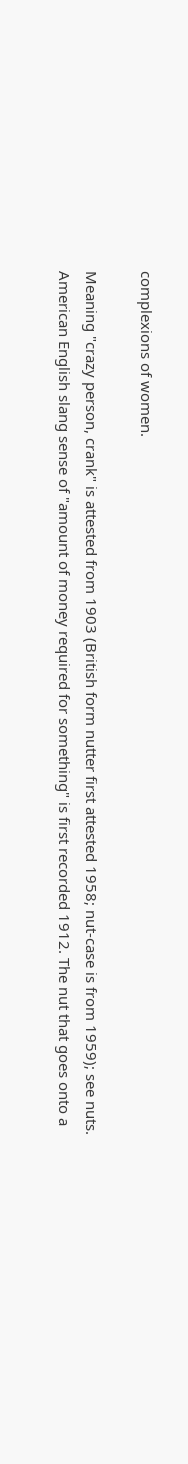complexions of women.

Meaning "crazy person, crank" is attested from 1903 (British form nutter first attested 1958; nut-case is from 1959); see nuts. American English slang sense of "amount of money required for something" is first recorded 1912. The nut that goes onto a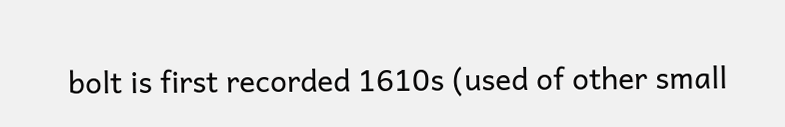bolt is first recorded 1610s (used of other small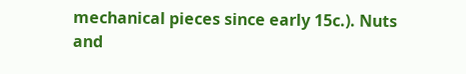mechanical pieces since early 15c.). Nuts and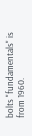bolts "fundamentals" is from 1960.